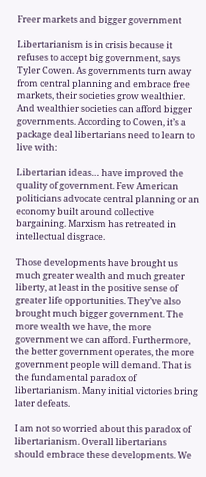Freer markets and bigger government

Libertarianism is in crisis because it refuses to accept big government, says Tyler Cowen. As governments turn away from central planning and embrace free markets, their societies grow wealthier. And wealthier societies can afford bigger governments. According to Cowen, it’s a package deal libertarians need to learn to live with:

Libertarian ideas… have improved the quality of government. Few American politicians advocate central planning or an economy built around collective bargaining. Marxism has retreated in intellectual disgrace.

Those developments have brought us much greater wealth and much greater liberty, at least in the positive sense of greater life opportunities. They’ve also brought much bigger government. The more wealth we have, the more government we can afford. Furthermore, the better government operates, the more government people will demand. That is the fundamental paradox of libertarianism. Many initial victories bring later defeats.

I am not so worried about this paradox of libertarianism. Overall libertarians should embrace these developments. We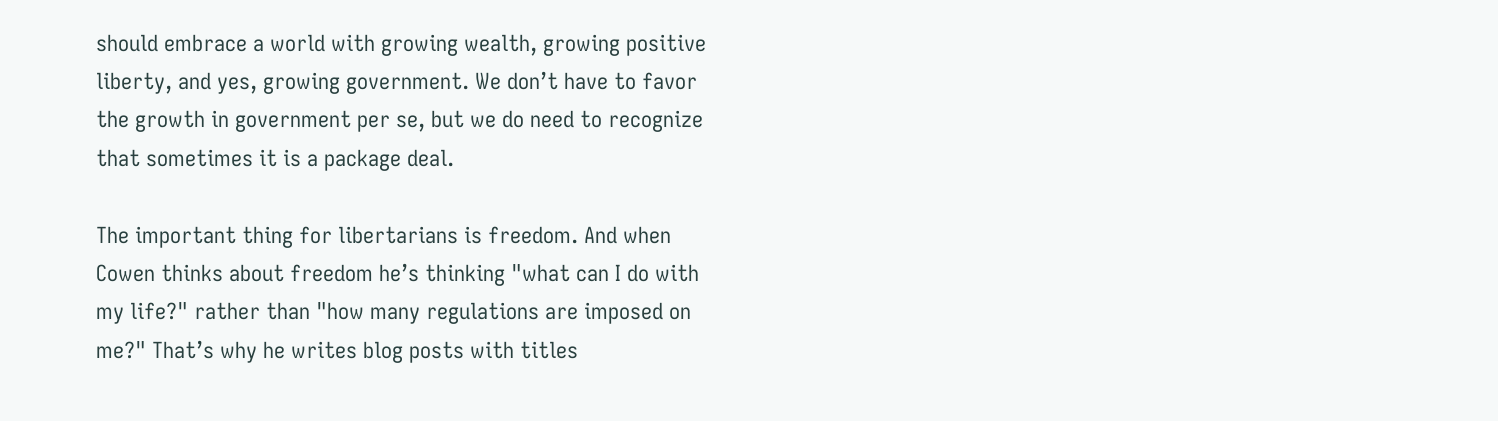should embrace a world with growing wealth, growing positive liberty, and yes, growing government. We don’t have to favor the growth in government per se, but we do need to recognize that sometimes it is a package deal.

The important thing for libertarians is freedom. And when Cowen thinks about freedom he’s thinking "what can I do with my life?" rather than "how many regulations are imposed on me?" That’s why he writes blog posts with titles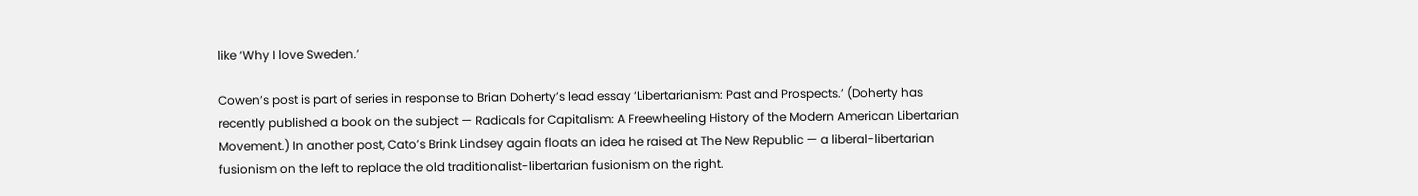like ‘Why I love Sweden.’

Cowen’s post is part of series in response to Brian Doherty’s lead essay ‘Libertarianism: Past and Prospects.’ (Doherty has recently published a book on the subject — Radicals for Capitalism: A Freewheeling History of the Modern American Libertarian Movement.) In another post, Cato’s Brink Lindsey again floats an idea he raised at The New Republic — a liberal-libertarian fusionism on the left to replace the old traditionalist-libertarian fusionism on the right.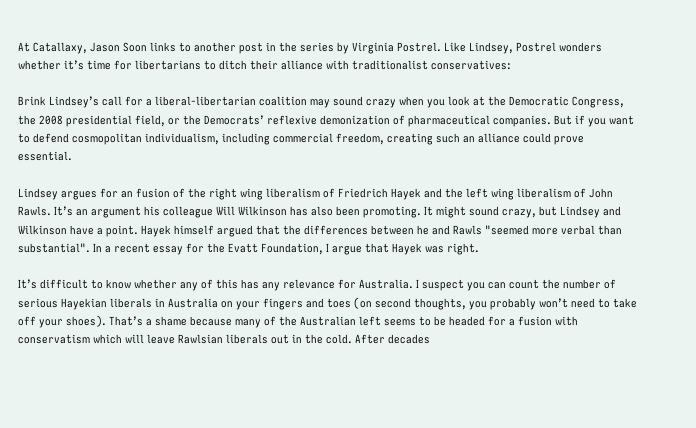At Catallaxy, Jason Soon links to another post in the series by Virginia Postrel. Like Lindsey, Postrel wonders whether it’s time for libertarians to ditch their alliance with traditionalist conservatives:

Brink Lindsey’s call for a liberal-libertarian coalition may sound crazy when you look at the Democratic Congress, the 2008 presidential field, or the Democrats’ reflexive demonization of pharmaceutical companies. But if you want to defend cosmopolitan individualism, including commercial freedom, creating such an alliance could prove essential.

Lindsey argues for an fusion of the right wing liberalism of Friedrich Hayek and the left wing liberalism of John Rawls. It’s an argument his colleague Will Wilkinson has also been promoting. It might sound crazy, but Lindsey and Wilkinson have a point. Hayek himself argued that the differences between he and Rawls "seemed more verbal than substantial". In a recent essay for the Evatt Foundation, I argue that Hayek was right.

It’s difficult to know whether any of this has any relevance for Australia. I suspect you can count the number of serious Hayekian liberals in Australia on your fingers and toes (on second thoughts, you probably won’t need to take off your shoes). That’s a shame because many of the Australian left seems to be headed for a fusion with conservatism which will leave Rawlsian liberals out in the cold. After decades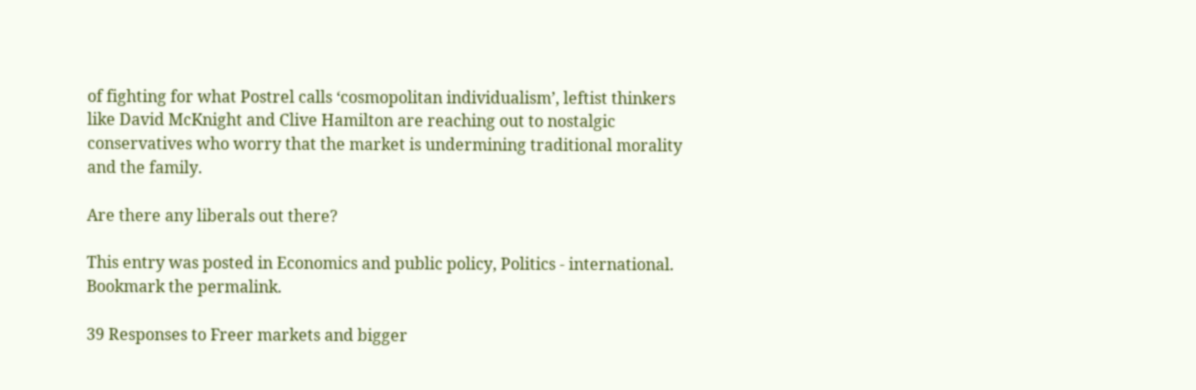of fighting for what Postrel calls ‘cosmopolitan individualism’, leftist thinkers like David McKnight and Clive Hamilton are reaching out to nostalgic conservatives who worry that the market is undermining traditional morality and the family.

Are there any liberals out there?

This entry was posted in Economics and public policy, Politics - international. Bookmark the permalink.

39 Responses to Freer markets and bigger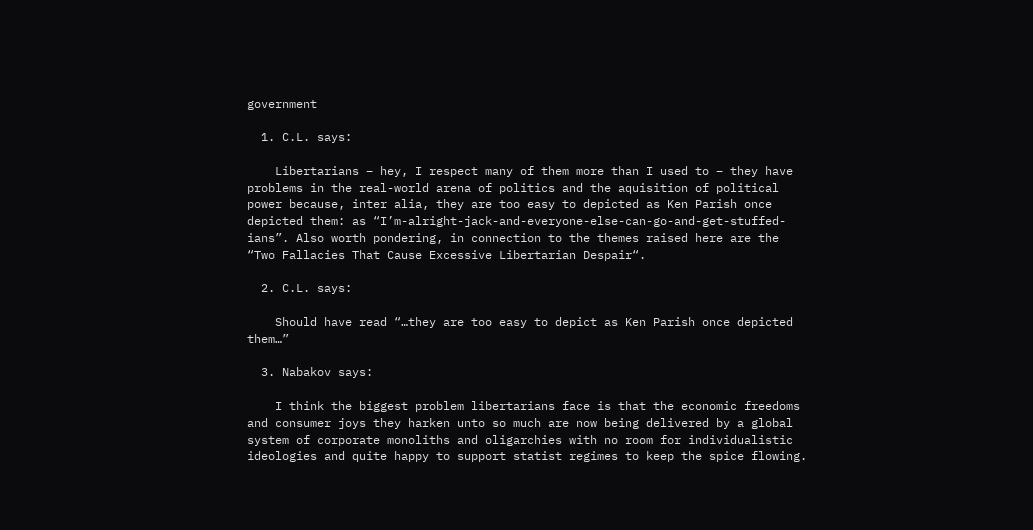government

  1. C.L. says:

    Libertarians – hey, I respect many of them more than I used to – they have problems in the real-world arena of politics and the aquisition of political power because, inter alia, they are too easy to depicted as Ken Parish once depicted them: as “I’m-alright-jack-and-everyone-else-can-go-and-get-stuffed-ians”. Also worth pondering, in connection to the themes raised here are the “Two Fallacies That Cause Excessive Libertarian Despair“.

  2. C.L. says:

    Should have read “…they are too easy to depict as Ken Parish once depicted them…”

  3. Nabakov says:

    I think the biggest problem libertarians face is that the economic freedoms and consumer joys they harken unto so much are now being delivered by a global system of corporate monoliths and oligarchies with no room for individualistic ideologies and quite happy to support statist regimes to keep the spice flowing.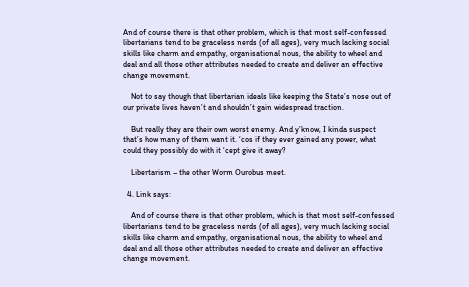And of course there is that other problem, which is that most self-confessed libertarians tend to be graceless nerds (of all ages), very much lacking social skills like charm and empathy, organisational nous, the ability to wheel and deal and all those other attributes needed to create and deliver an effective change movement.

    Not to say though that libertarian ideals like keeping the State’s nose out of our private lives haven’t and shouldn’t gain widespread traction.

    But really they are their own worst enemy. And y’know, I kinda suspect that’s how many of them want it. ‘cos if they ever gained any power, what could they possibly do with it ‘cept give it away?

    Libertarism – the other Worm Ourobus meet.

  4. Link says:

    And of course there is that other problem, which is that most self-confessed libertarians tend to be graceless nerds (of all ages), very much lacking social skills like charm and empathy, organisational nous, the ability to wheel and deal and all those other attributes needed to create and deliver an effective change movement.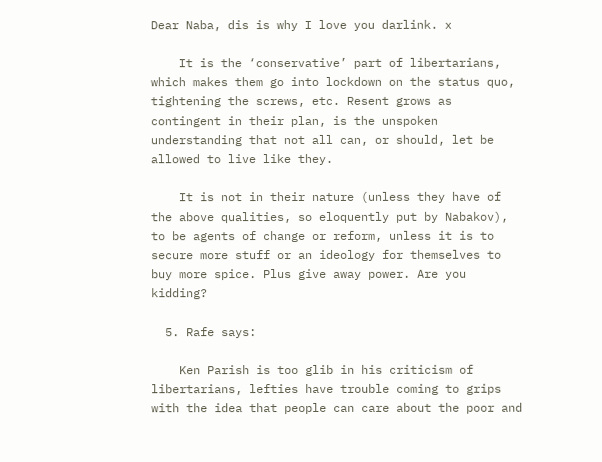Dear Naba, dis is why I love you darlink. x

    It is the ‘conservative’ part of libertarians, which makes them go into lockdown on the status quo, tightening the screws, etc. Resent grows as contingent in their plan, is the unspoken understanding that not all can, or should, let be allowed to live like they.

    It is not in their nature (unless they have of the above qualities, so eloquently put by Nabakov), to be agents of change or reform, unless it is to secure more stuff or an ideology for themselves to buy more spice. Plus give away power. Are you kidding?

  5. Rafe says:

    Ken Parish is too glib in his criticism of libertarians, lefties have trouble coming to grips with the idea that people can care about the poor and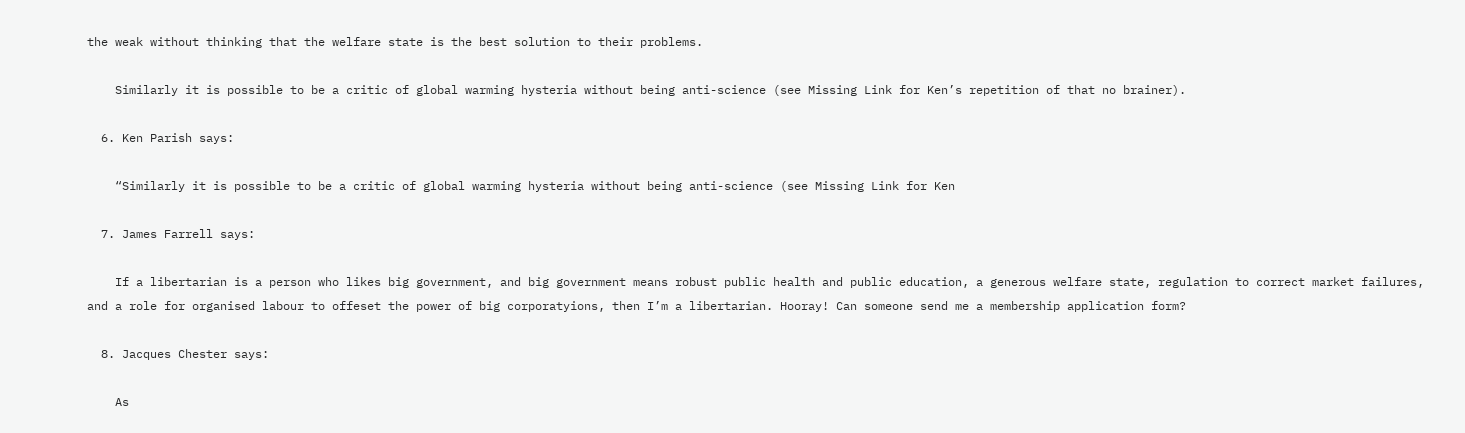the weak without thinking that the welfare state is the best solution to their problems.

    Similarly it is possible to be a critic of global warming hysteria without being anti-science (see Missing Link for Ken’s repetition of that no brainer).

  6. Ken Parish says:

    “Similarly it is possible to be a critic of global warming hysteria without being anti-science (see Missing Link for Ken

  7. James Farrell says:

    If a libertarian is a person who likes big government, and big government means robust public health and public education, a generous welfare state, regulation to correct market failures, and a role for organised labour to offeset the power of big corporatyions, then I’m a libertarian. Hooray! Can someone send me a membership application form?

  8. Jacques Chester says:

    As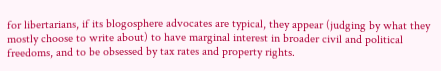for libertarians, if its blogosphere advocates are typical, they appear (judging by what they mostly choose to write about) to have marginal interest in broader civil and political freedoms, and to be obsessed by tax rates and property rights.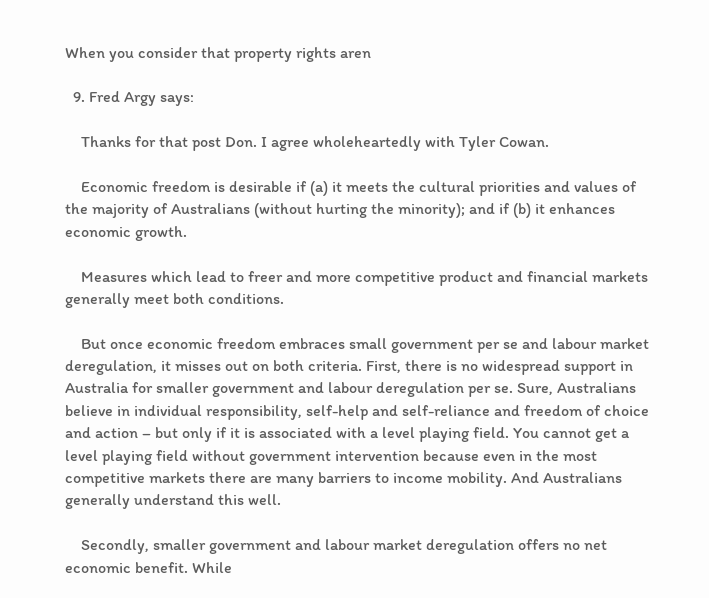When you consider that property rights aren

  9. Fred Argy says:

    Thanks for that post Don. I agree wholeheartedly with Tyler Cowan.

    Economic freedom is desirable if (a) it meets the cultural priorities and values of the majority of Australians (without hurting the minority); and if (b) it enhances economic growth.

    Measures which lead to freer and more competitive product and financial markets generally meet both conditions.

    But once economic freedom embraces small government per se and labour market deregulation, it misses out on both criteria. First, there is no widespread support in Australia for smaller government and labour deregulation per se. Sure, Australians believe in individual responsibility, self-help and self-reliance and freedom of choice and action – but only if it is associated with a level playing field. You cannot get a level playing field without government intervention because even in the most competitive markets there are many barriers to income mobility. And Australians generally understand this well.

    Secondly, smaller government and labour market deregulation offers no net economic benefit. While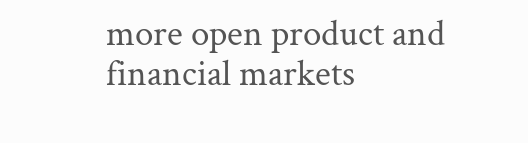more open product and financial markets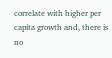correlate with higher per capita growth and, there is no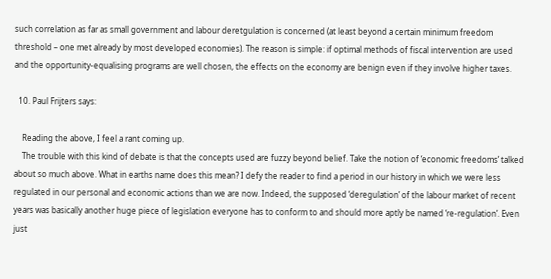such correlation as far as small government and labour deretgulation is concerned (at least beyond a certain minimum freedom threshold – one met already by most developed economies). The reason is simple: if optimal methods of fiscal intervention are used and the opportunity-equalising programs are well chosen, the effects on the economy are benign even if they involve higher taxes.

  10. Paul Frijters says:

    Reading the above, I feel a rant coming up.
    The trouble with this kind of debate is that the concepts used are fuzzy beyond belief. Take the notion of ‘economic freedoms’ talked about so much above. What in earths name does this mean? I defy the reader to find a period in our history in which we were less regulated in our personal and economic actions than we are now. Indeed, the supposed ‘deregulation’ of the labour market of recent years was basically another huge piece of legislation everyone has to conform to and should more aptly be named ‘re-regulation’. Even just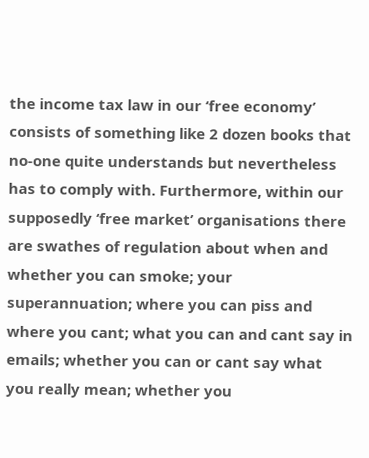the income tax law in our ‘free economy’ consists of something like 2 dozen books that no-one quite understands but nevertheless has to comply with. Furthermore, within our supposedly ‘free market’ organisations there are swathes of regulation about when and whether you can smoke; your superannuation; where you can piss and where you cant; what you can and cant say in emails; whether you can or cant say what you really mean; whether you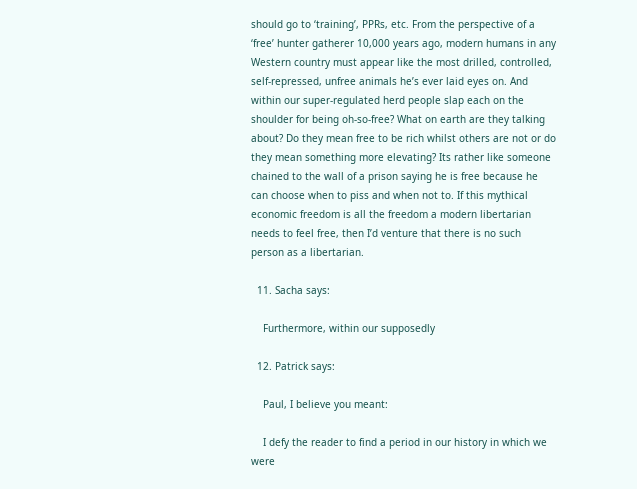should go to ‘training’, PPRs, etc. From the perspective of a ‘free’ hunter gatherer 10,000 years ago, modern humans in any Western country must appear like the most drilled, controlled, self-repressed, unfree animals he’s ever laid eyes on. And within our super-regulated herd people slap each on the shoulder for being oh-so-free? What on earth are they talking about? Do they mean free to be rich whilst others are not or do they mean something more elevating? Its rather like someone chained to the wall of a prison saying he is free because he can choose when to piss and when not to. If this mythical economic freedom is all the freedom a modern libertarian needs to feel free, then I’d venture that there is no such person as a libertarian.

  11. Sacha says:

    Furthermore, within our supposedly

  12. Patrick says:

    Paul, I believe you meant:

    I defy the reader to find a period in our history in which we were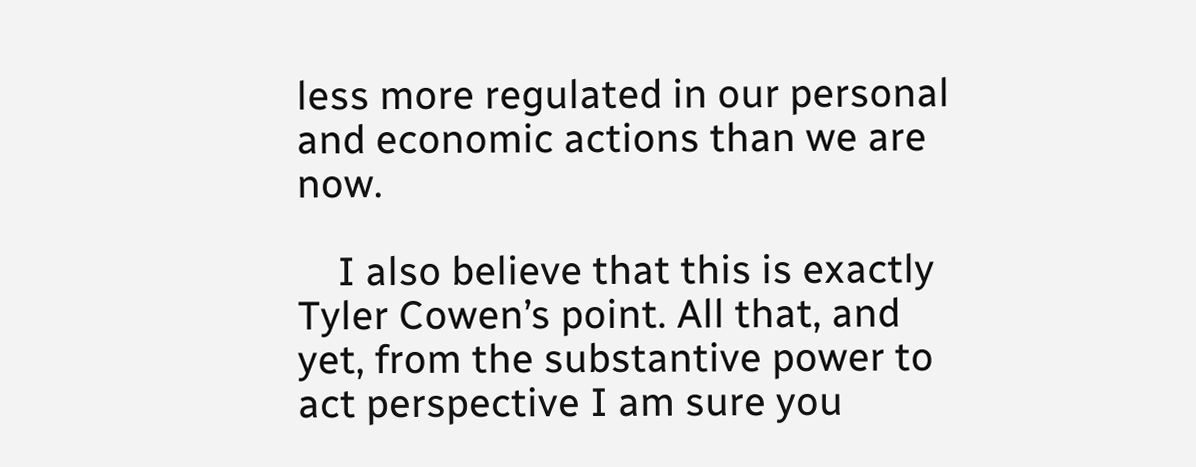less more regulated in our personal and economic actions than we are now.

    I also believe that this is exactly Tyler Cowen’s point. All that, and yet, from the substantive power to act perspective I am sure you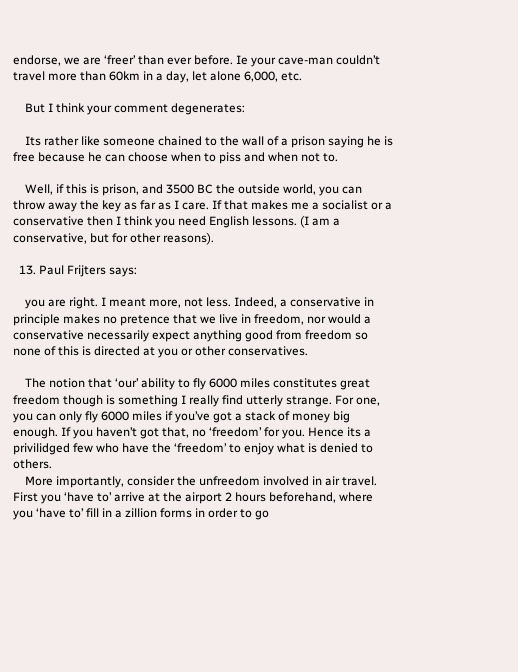endorse, we are ‘freer’ than ever before. Ie your cave-man couldn’t travel more than 60km in a day, let alone 6,000, etc.

    But I think your comment degenerates:

    Its rather like someone chained to the wall of a prison saying he is free because he can choose when to piss and when not to.

    Well, if this is prison, and 3500 BC the outside world, you can throw away the key as far as I care. If that makes me a socialist or a conservative then I think you need English lessons. (I am a conservative, but for other reasons).

  13. Paul Frijters says:

    you are right. I meant more, not less. Indeed, a conservative in principle makes no pretence that we live in freedom, nor would a conservative necessarily expect anything good from freedom so none of this is directed at you or other conservatives.

    The notion that ‘our’ ability to fly 6000 miles constitutes great freedom though is something I really find utterly strange. For one, you can only fly 6000 miles if you’ve got a stack of money big enough. If you haven’t got that, no ‘freedom’ for you. Hence its a privilidged few who have the ‘freedom’ to enjoy what is denied to others.
    More importantly, consider the unfreedom involved in air travel. First you ‘have to’ arrive at the airport 2 hours beforehand, where you ‘have to’ fill in a zillion forms in order to go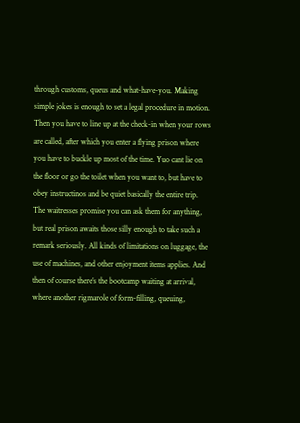through customs, queus and what-have-you. Making simple jokes is enough to set a legal procedure in motion. Then you have to line up at the check-in when your rows are called, after which you enter a flying prison where you have to buckle up most of the time. Yuo cant lie on the floor or go the toilet when you want to, but have to obey instructinos and be quiet basically the entire trip. The waitresses promise you can ask them for anything, but real prison awaits those silly enough to take such a remark seriously. All kinds of limitations on luggage, the use of machines, and other enjoyment items applies. And then of course there’s the bootcamp waiting at arrival, where another rigmarole of form-filling, queuing,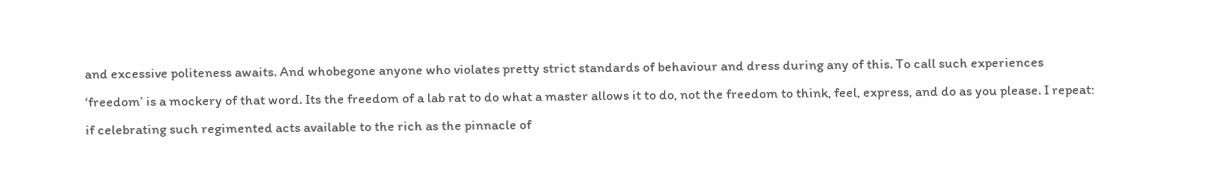and excessive politeness awaits. And whobegone anyone who violates pretty strict standards of behaviour and dress during any of this. To call such experiences ‘freedom’ is a mockery of that word. Its the freedom of a lab rat to do what a master allows it to do, not the freedom to think, feel, express, and do as you please. I repeat: if celebrating such regimented acts available to the rich as the pinnacle of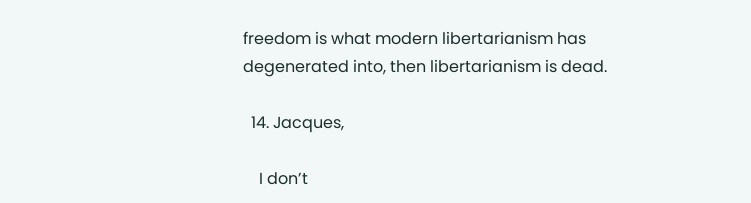freedom is what modern libertarianism has degenerated into, then libertarianism is dead.

  14. Jacques,

    I don’t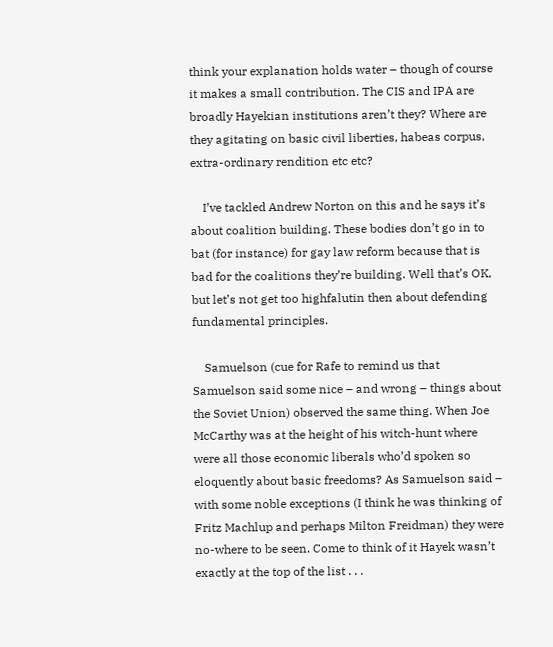think your explanation holds water – though of course it makes a small contribution. The CIS and IPA are broadly Hayekian institutions aren’t they? Where are they agitating on basic civil liberties, habeas corpus, extra-ordinary rendition etc etc?

    I’ve tackled Andrew Norton on this and he says it’s about coalition building. These bodies don’t go in to bat (for instance) for gay law reform because that is bad for the coalitions they’re building. Well that’s OK, but let’s not get too highfalutin then about defending fundamental principles.

    Samuelson (cue for Rafe to remind us that Samuelson said some nice – and wrong – things about the Soviet Union) observed the same thing. When Joe McCarthy was at the height of his witch-hunt where were all those economic liberals who’d spoken so eloquently about basic freedoms? As Samuelson said – with some noble exceptions (I think he was thinking of Fritz Machlup and perhaps Milton Freidman) they were no-where to be seen. Come to think of it Hayek wasn’t exactly at the top of the list . . .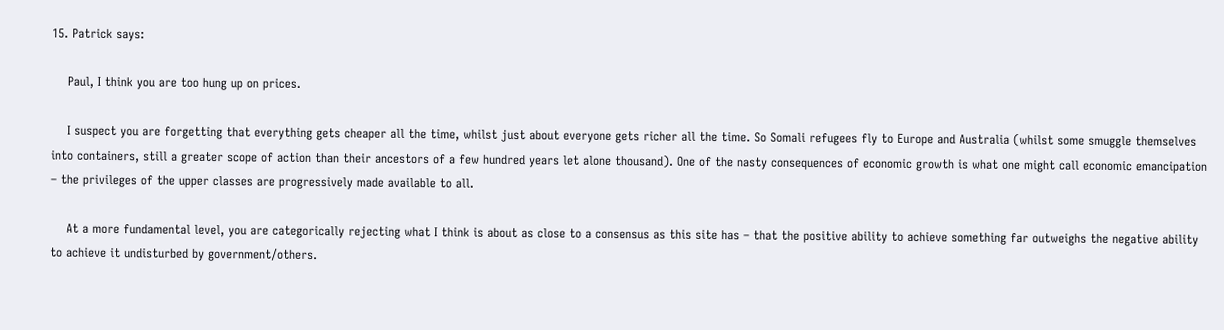15. Patrick says:

    Paul, I think you are too hung up on prices.

    I suspect you are forgetting that everything gets cheaper all the time, whilst just about everyone gets richer all the time. So Somali refugees fly to Europe and Australia (whilst some smuggle themselves into containers, still a greater scope of action than their ancestors of a few hundred years let alone thousand). One of the nasty consequences of economic growth is what one might call economic emancipation – the privileges of the upper classes are progressively made available to all.

    At a more fundamental level, you are categorically rejecting what I think is about as close to a consensus as this site has – that the positive ability to achieve something far outweighs the negative ability to achieve it undisturbed by government/others.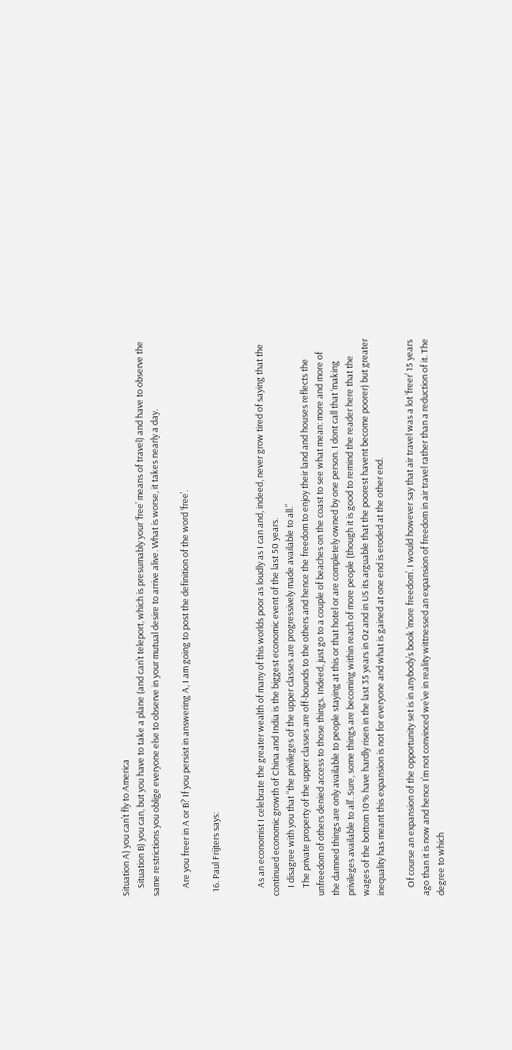Situation A) you can’t fly to America
    Situation B) you can, but you have to take a plane (and can’t teleport, which is presumably your ‘free’ means of travel) and have to observe the same restrictions you oblige everyone else to observe in your mutual desire to arrive alive. What is worse, it takes nearly a day.

    Are you freer in A or B? If you persist in answering A, I am going to post the definition of the word ‘free’.

  16. Paul Frijters says:


    As an economist I celebrate the greater wealth of many of this worlds poor as loudly as I can and, indeed, never grow tired of saying that the continued economic growth of China and India is the biggest economic event of the last 50 years.
    I disagree with you that “the privileges of the upper classes are progressively made available to all.”
    The private property of the upper classes are off-bounds to the others and hence the freedom to enjoy their land and houses reflects the unfreedom of others denied access to those things. Indeed, just go to a couple of beaches on the coast to see what mean: more and more of the damned things are only available to people staying at this or that hotel or are completely owned by one person. I dont call that ‘making privileges available to all’. Sure, some things are becoming within reach of more people (though it is good to remind the reader here that the wages of the bottom 10% have hardly risen in the last 35 years in Oz and in US its arguable that the poorest havent become poorer) but greater inequality has meant this expansion is not for everyone and what is gained at one end is eroded at the other end.

    Of course an expansion of the opportunity set is in anybody’s book ‘more freedom’. I would however say that air travel was a lot ‘freer’ 15 years ago than it is now and hence I’m not convinced we’ve in reality wittnessed an expansion of freedom in air travel rather than a reduction of it. The degree to which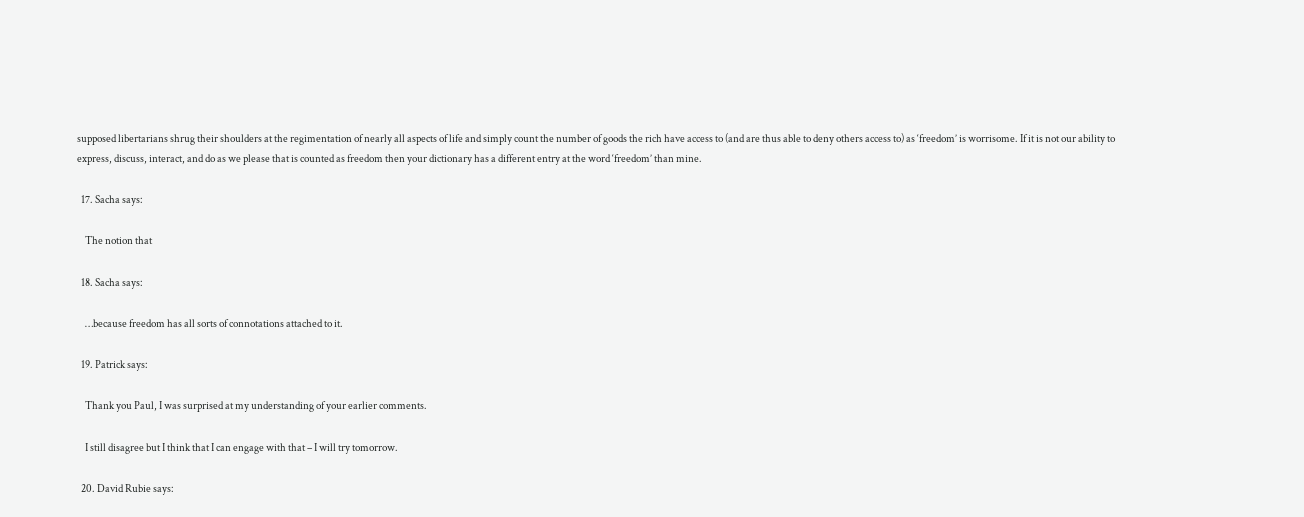supposed libertarians shrug their shoulders at the regimentation of nearly all aspects of life and simply count the number of goods the rich have access to (and are thus able to deny others access to) as ‘freedom’ is worrisome. If it is not our ability to express, discuss, interact, and do as we please that is counted as freedom then your dictionary has a different entry at the word ‘freedom’ than mine.

  17. Sacha says:

    The notion that

  18. Sacha says:

    …because freedom has all sorts of connotations attached to it.

  19. Patrick says:

    Thank you Paul, I was surprised at my understanding of your earlier comments.

    I still disagree but I think that I can engage with that – I will try tomorrow.

  20. David Rubie says: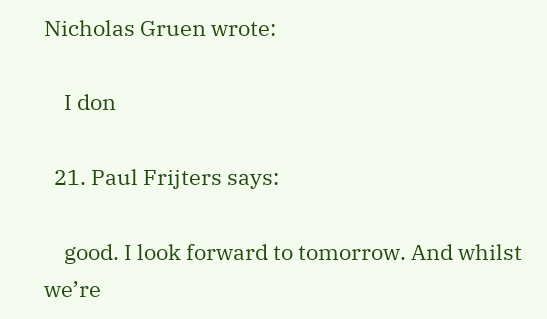Nicholas Gruen wrote:

    I don

  21. Paul Frijters says:

    good. I look forward to tomorrow. And whilst we’re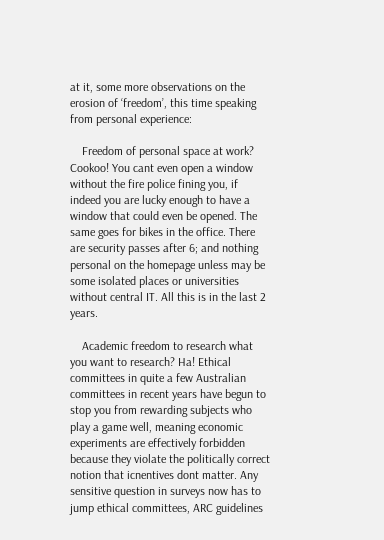at it, some more observations on the erosion of ‘freedom’, this time speaking from personal experience:

    Freedom of personal space at work? Cookoo! You cant even open a window without the fire police fining you, if indeed you are lucky enough to have a window that could even be opened. The same goes for bikes in the office. There are security passes after 6; and nothing personal on the homepage unless may be some isolated places or universities without central IT. All this is in the last 2 years.

    Academic freedom to research what you want to research? Ha! Ethical committees in quite a few Australian committees in recent years have begun to stop you from rewarding subjects who play a game well, meaning economic experiments are effectively forbidden because they violate the politically correct notion that icnentives dont matter. Any sensitive question in surveys now has to jump ethical committees, ARC guidelines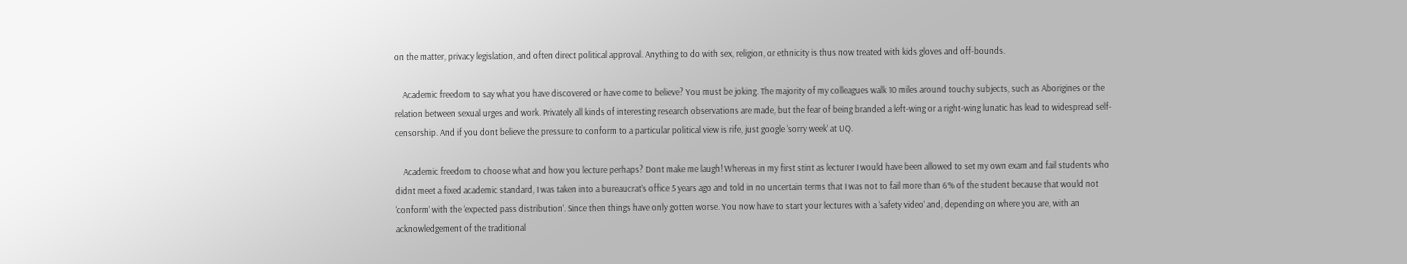on the matter, privacy legislation, and often direct political approval. Anything to do with sex, religion, or ethnicity is thus now treated with kids gloves and off-bounds.

    Academic freedom to say what you have discovered or have come to believe? You must be joking. The majority of my colleagues walk 10 miles around touchy subjects, such as Aborigines or the relation between sexual urges and work. Privately all kinds of interesting research observations are made, but the fear of being branded a left-wing or a right-wing lunatic has lead to widespread self-censorship. And if you dont believe the pressure to conform to a particular political view is rife, just google ‘sorry week’ at UQ.

    Academic freedom to choose what and how you lecture perhaps? Dont make me laugh! Whereas in my first stint as lecturer I would have been allowed to set my own exam and fail students who didnt meet a fixed academic standard, I was taken into a bureaucrat’s office 5 years ago and told in no uncertain terms that I was not to fail more than 6% of the student because that would not ‘conform’ with the ‘expected pass distribution’. Since then things have only gotten worse. You now have to start your lectures with a ‘safety video’ and, depending on where you are, with an acknowledgement of the traditional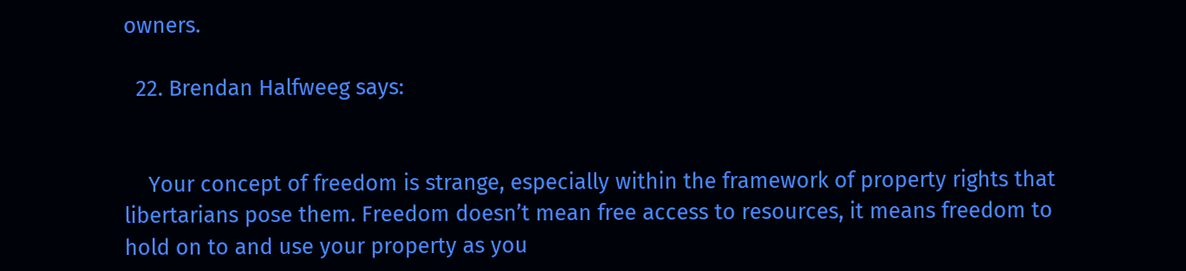owners.

  22. Brendan Halfweeg says:


    Your concept of freedom is strange, especially within the framework of property rights that libertarians pose them. Freedom doesn’t mean free access to resources, it means freedom to hold on to and use your property as you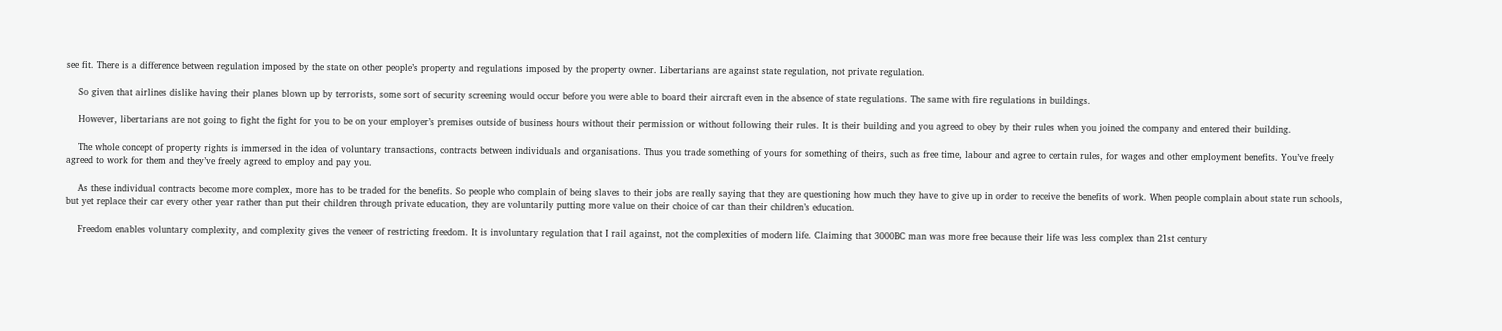see fit. There is a difference between regulation imposed by the state on other people’s property and regulations imposed by the property owner. Libertarians are against state regulation, not private regulation.

    So given that airlines dislike having their planes blown up by terrorists, some sort of security screening would occur before you were able to board their aircraft even in the absence of state regulations. The same with fire regulations in buildings.

    However, libertarians are not going to fight the fight for you to be on your employer’s premises outside of business hours without their permission or without following their rules. It is their building and you agreed to obey by their rules when you joined the company and entered their building.

    The whole concept of property rights is immersed in the idea of voluntary transactions, contracts between individuals and organisations. Thus you trade something of yours for something of theirs, such as free time, labour and agree to certain rules, for wages and other employment benefits. You’ve freely agreed to work for them and they’ve freely agreed to employ and pay you.

    As these individual contracts become more complex, more has to be traded for the benefits. So people who complain of being slaves to their jobs are really saying that they are questioning how much they have to give up in order to receive the benefits of work. When people complain about state run schools, but yet replace their car every other year rather than put their children through private education, they are voluntarily putting more value on their choice of car than their children’s education.

    Freedom enables voluntary complexity, and complexity gives the veneer of restricting freedom. It is involuntary regulation that I rail against, not the complexities of modern life. Claiming that 3000BC man was more free because their life was less complex than 21st century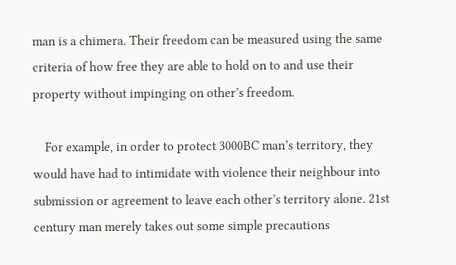man is a chimera. Their freedom can be measured using the same criteria of how free they are able to hold on to and use their property without impinging on other’s freedom.

    For example, in order to protect 3000BC man’s territory, they would have had to intimidate with violence their neighbour into submission or agreement to leave each other’s territory alone. 21st century man merely takes out some simple precautions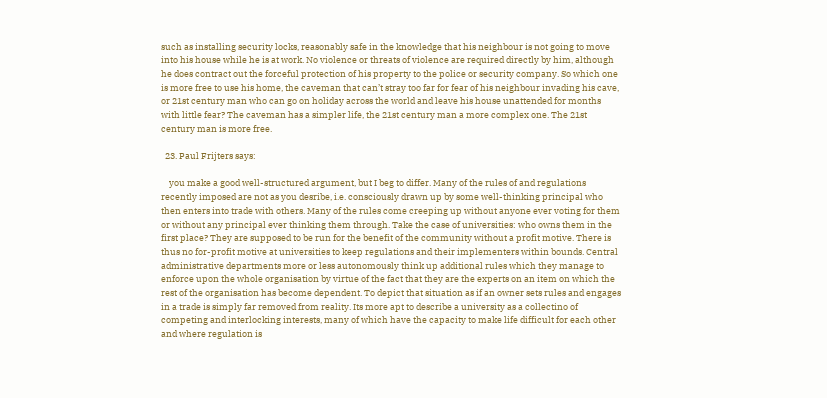such as installing security locks, reasonably safe in the knowledge that his neighbour is not going to move into his house while he is at work. No violence or threats of violence are required directly by him, although he does contract out the forceful protection of his property to the police or security company. So which one is more free to use his home, the caveman that can’t stray too far for fear of his neighbour invading his cave, or 21st century man who can go on holiday across the world and leave his house unattended for months with little fear? The caveman has a simpler life, the 21st century man a more complex one. The 21st century man is more free.

  23. Paul Frijters says:

    you make a good well-structured argument, but I beg to differ. Many of the rules of and regulations recently imposed are not as you desribe, i.e. consciously drawn up by some well-thinking principal who then enters into trade with others. Many of the rules come creeping up without anyone ever voting for them or without any principal ever thinking them through. Take the case of universities: who owns them in the first place? They are supposed to be run for the benefit of the community without a profit motive. There is thus no for-profit motive at universities to keep regulations and their implementers within bounds. Central administrative departments more or less autonomously think up additional rules which they manage to enforce upon the whole organisation by virtue of the fact that they are the experts on an item on which the rest of the organisation has become dependent. To depict that situation as if an owner sets rules and engages in a trade is simply far removed from reality. Its more apt to describe a university as a collectino of competing and interlocking interests, many of which have the capacity to make life difficult for each other and where regulation is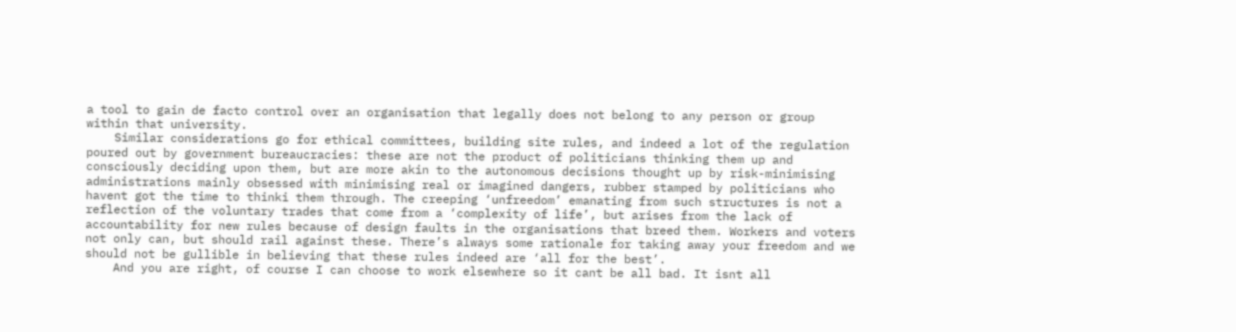a tool to gain de facto control over an organisation that legally does not belong to any person or group within that university.
    Similar considerations go for ethical committees, building site rules, and indeed a lot of the regulation poured out by government bureaucracies: these are not the product of politicians thinking them up and consciously deciding upon them, but are more akin to the autonomous decisions thought up by risk-minimising administrations mainly obsessed with minimising real or imagined dangers, rubber stamped by politicians who havent got the time to thinki them through. The creeping ‘unfreedom’ emanating from such structures is not a reflection of the voluntary trades that come from a ‘complexity of life’, but arises from the lack of accountability for new rules because of design faults in the organisations that breed them. Workers and voters not only can, but should rail against these. There’s always some rationale for taking away your freedom and we should not be gullible in believing that these rules indeed are ‘all for the best’.
    And you are right, of course I can choose to work elsewhere so it cant be all bad. It isnt all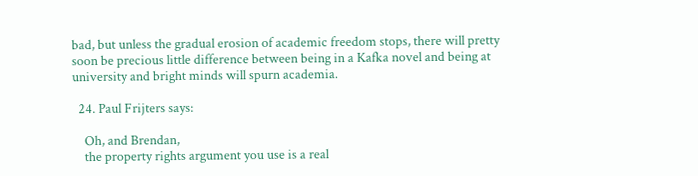bad, but unless the gradual erosion of academic freedom stops, there will pretty soon be precious little difference between being in a Kafka novel and being at university and bright minds will spurn academia.

  24. Paul Frijters says:

    Oh, and Brendan,
    the property rights argument you use is a real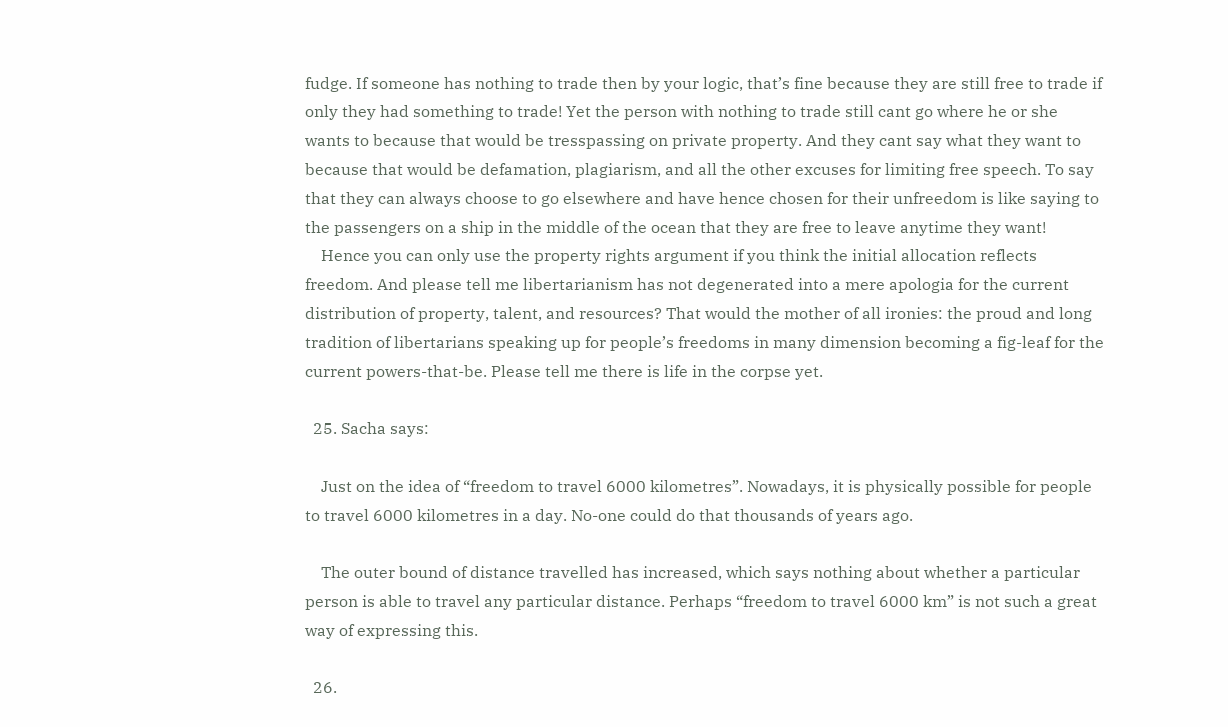fudge. If someone has nothing to trade then by your logic, that’s fine because they are still free to trade if only they had something to trade! Yet the person with nothing to trade still cant go where he or she wants to because that would be tresspassing on private property. And they cant say what they want to because that would be defamation, plagiarism, and all the other excuses for limiting free speech. To say that they can always choose to go elsewhere and have hence chosen for their unfreedom is like saying to the passengers on a ship in the middle of the ocean that they are free to leave anytime they want!
    Hence you can only use the property rights argument if you think the initial allocation reflects freedom. And please tell me libertarianism has not degenerated into a mere apologia for the current distribution of property, talent, and resources? That would the mother of all ironies: the proud and long tradition of libertarians speaking up for people’s freedoms in many dimension becoming a fig-leaf for the current powers-that-be. Please tell me there is life in the corpse yet.

  25. Sacha says:

    Just on the idea of “freedom to travel 6000 kilometres”. Nowadays, it is physically possible for people to travel 6000 kilometres in a day. No-one could do that thousands of years ago.

    The outer bound of distance travelled has increased, which says nothing about whether a particular person is able to travel any particular distance. Perhaps “freedom to travel 6000 km” is not such a great way of expressing this.

  26.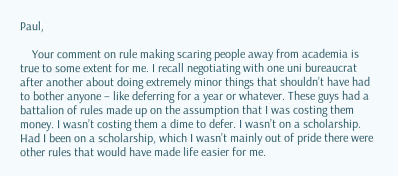Paul,

    Your comment on rule making scaring people away from academia is true to some extent for me. I recall negotiating with one uni bureaucrat after another about doing extremely minor things that shouldn’t have had to bother anyone – like deferring for a year or whatever. These guys had a battalion of rules made up on the assumption that I was costing them money. I wasn’t costing them a dime to defer. I wasn’t on a scholarship. Had I been on a scholarship, which I wasn’t mainly out of pride there were other rules that would have made life easier for me.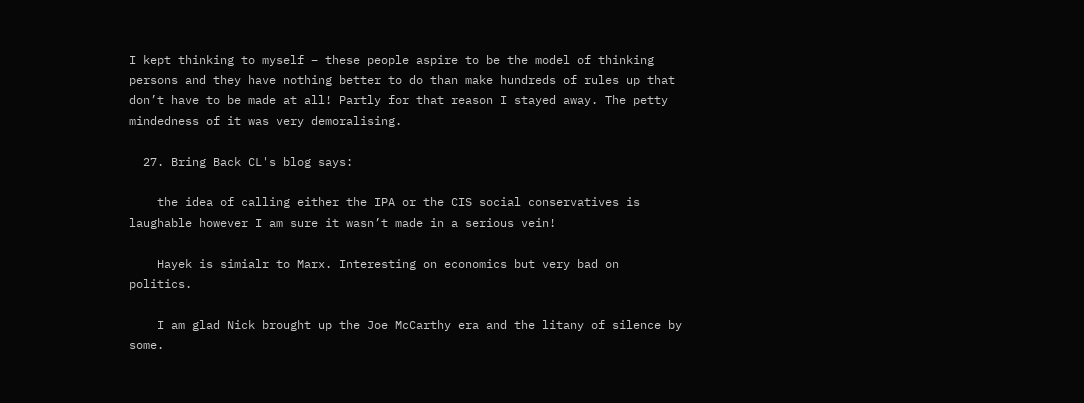I kept thinking to myself – these people aspire to be the model of thinking persons and they have nothing better to do than make hundreds of rules up that don’t have to be made at all! Partly for that reason I stayed away. The petty mindedness of it was very demoralising.

  27. Bring Back CL's blog says:

    the idea of calling either the IPA or the CIS social conservatives is laughable however I am sure it wasn’t made in a serious vein!

    Hayek is simialr to Marx. Interesting on economics but very bad on politics.

    I am glad Nick brought up the Joe McCarthy era and the litany of silence by some.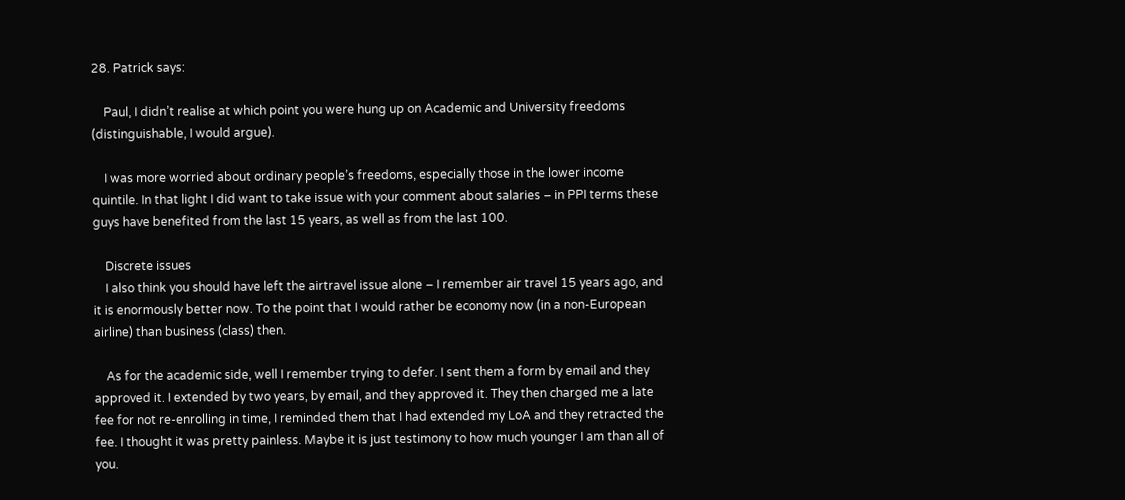28. Patrick says:

    Paul, I didn’t realise at which point you were hung up on Academic and University freedoms (distinguishable, I would argue).

    I was more worried about ordinary people’s freedoms, especially those in the lower income quintile. In that light I did want to take issue with your comment about salaries – in PPI terms these guys have benefited from the last 15 years, as well as from the last 100.

    Discrete issues
    I also think you should have left the airtravel issue alone – I remember air travel 15 years ago, and it is enormously better now. To the point that I would rather be economy now (in a non-European airline) than business (class) then.

    As for the academic side, well I remember trying to defer. I sent them a form by email and they approved it. I extended by two years, by email, and they approved it. They then charged me a late fee for not re-enrolling in time, I reminded them that I had extended my LoA and they retracted the fee. I thought it was pretty painless. Maybe it is just testimony to how much younger I am than all of you.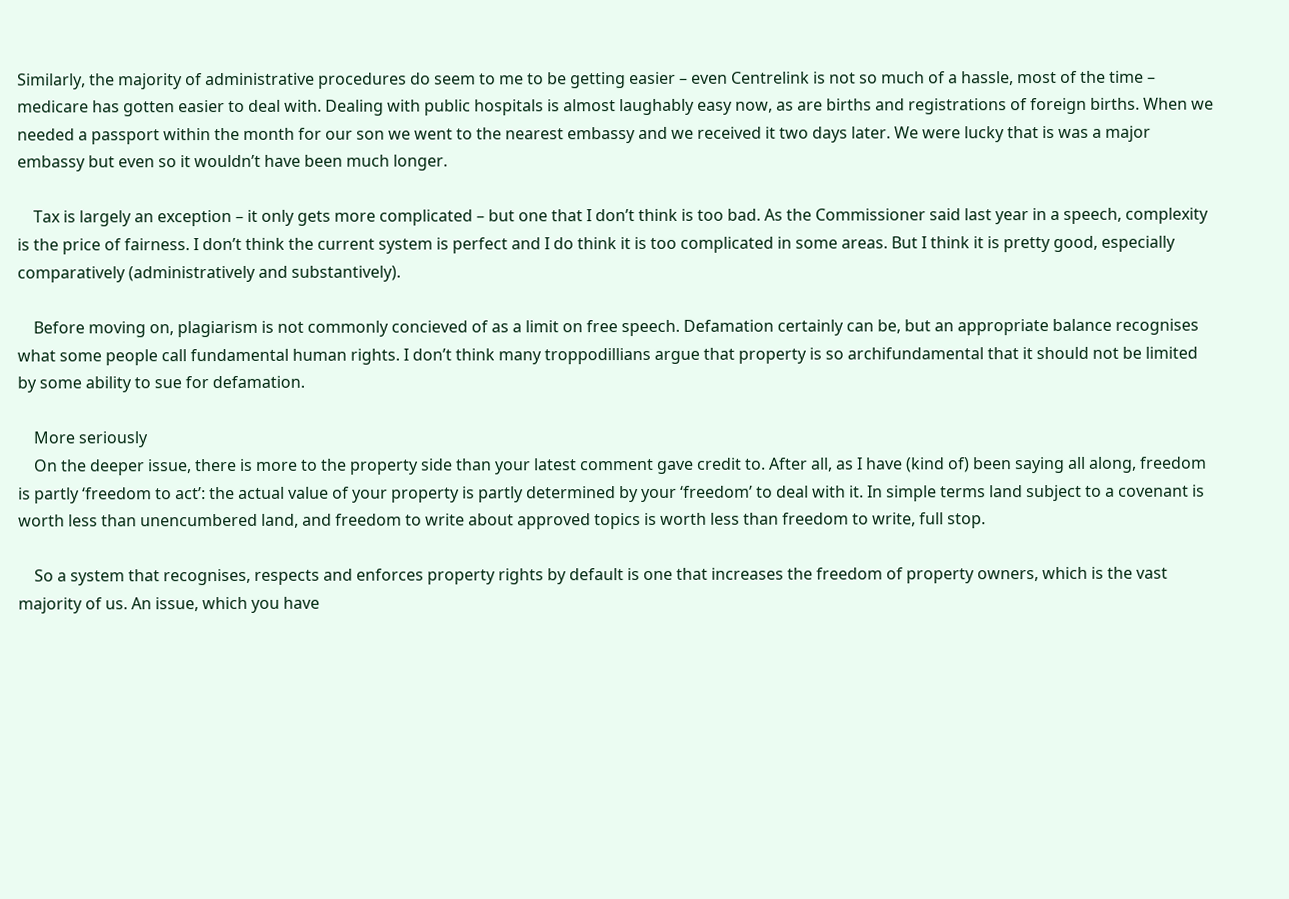Similarly, the majority of administrative procedures do seem to me to be getting easier – even Centrelink is not so much of a hassle, most of the time – medicare has gotten easier to deal with. Dealing with public hospitals is almost laughably easy now, as are births and registrations of foreign births. When we needed a passport within the month for our son we went to the nearest embassy and we received it two days later. We were lucky that is was a major embassy but even so it wouldn’t have been much longer.

    Tax is largely an exception – it only gets more complicated – but one that I don’t think is too bad. As the Commissioner said last year in a speech, complexity is the price of fairness. I don’t think the current system is perfect and I do think it is too complicated in some areas. But I think it is pretty good, especially comparatively (administratively and substantively).

    Before moving on, plagiarism is not commonly concieved of as a limit on free speech. Defamation certainly can be, but an appropriate balance recognises what some people call fundamental human rights. I don’t think many troppodillians argue that property is so archifundamental that it should not be limited by some ability to sue for defamation.

    More seriously
    On the deeper issue, there is more to the property side than your latest comment gave credit to. After all, as I have (kind of) been saying all along, freedom is partly ‘freedom to act’: the actual value of your property is partly determined by your ‘freedom’ to deal with it. In simple terms land subject to a covenant is worth less than unencumbered land, and freedom to write about approved topics is worth less than freedom to write, full stop.

    So a system that recognises, respects and enforces property rights by default is one that increases the freedom of property owners, which is the vast majority of us. An issue, which you have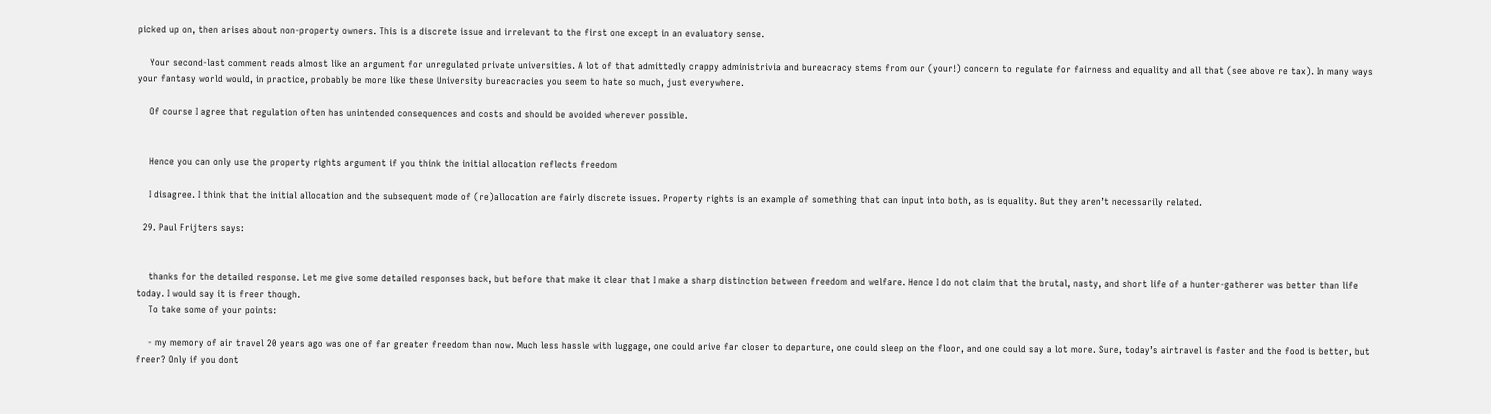picked up on, then arises about non-property owners. This is a discrete issue and irrelevant to the first one except in an evaluatory sense.

    Your second-last comment reads almost like an argument for unregulated private universities. A lot of that admittedly crappy administrivia and bureacracy stems from our (your!) concern to regulate for fairness and equality and all that (see above re tax). In many ways your fantasy world would, in practice, probably be more like these University bureacracies you seem to hate so much, just everywhere.

    Of course I agree that regulation often has unintended consequences and costs and should be avoided wherever possible.


    Hence you can only use the property rights argument if you think the initial allocation reflects freedom

    I disagree. I think that the initial allocation and the subsequent mode of (re)allocation are fairly discrete issues. Property rights is an example of something that can input into both, as is equality. But they aren’t necessarily related.

  29. Paul Frijters says:


    thanks for the detailed response. Let me give some detailed responses back, but before that make it clear that I make a sharp distinction between freedom and welfare. Hence I do not claim that the brutal, nasty, and short life of a hunter-gatherer was better than life today. I would say it is freer though.
    To take some of your points:

    - my memory of air travel 20 years ago was one of far greater freedom than now. Much less hassle with luggage, one could arive far closer to departure, one could sleep on the floor, and one could say a lot more. Sure, today’s airtravel is faster and the food is better, but freer? Only if you dont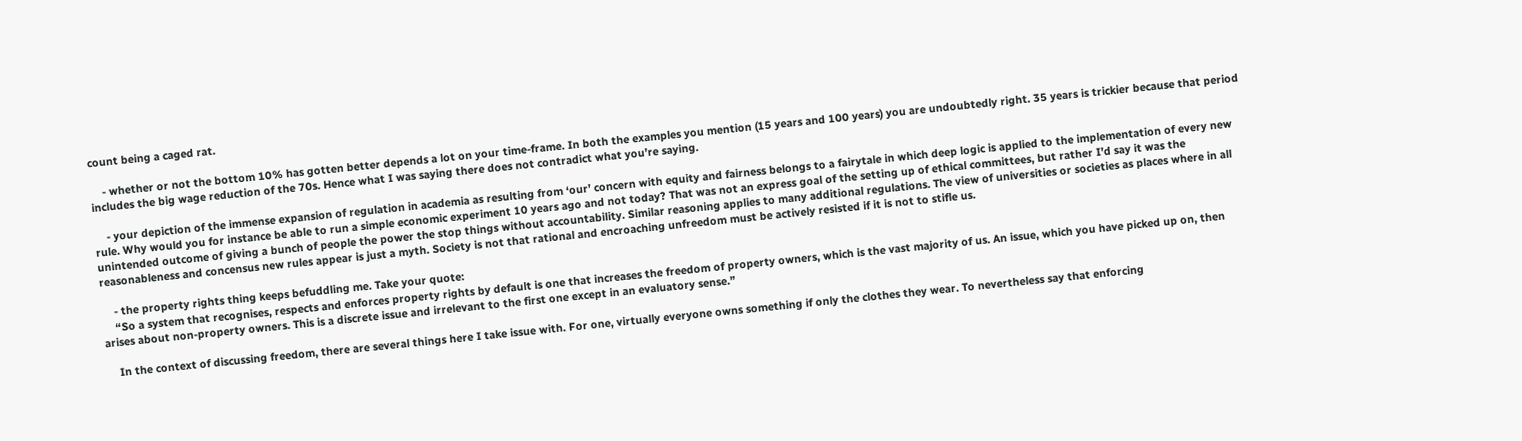count being a caged rat.

    - whether or not the bottom 10% has gotten better depends a lot on your time-frame. In both the examples you mention (15 years and 100 years) you are undoubtedly right. 35 years is trickier because that period includes the big wage reduction of the 70s. Hence what I was saying there does not contradict what you’re saying.

    - your depiction of the immense expansion of regulation in academia as resulting from ‘our’ concern with equity and fairness belongs to a fairytale in which deep logic is applied to the implementation of every new rule. Why would you for instance be able to run a simple economic experiment 10 years ago and not today? That was not an express goal of the setting up of ethical committees, but rather I’d say it was the unintended outcome of giving a bunch of people the power the stop things without accountability. Similar reasoning applies to many additional regulations. The view of universities or societies as places where in all reasonableness and concensus new rules appear is just a myth. Society is not that rational and encroaching unfreedom must be actively resisted if it is not to stifle us.

    - the property rights thing keeps befuddling me. Take your quote:
    “So a system that recognises, respects and enforces property rights by default is one that increases the freedom of property owners, which is the vast majority of us. An issue, which you have picked up on, then arises about non-property owners. This is a discrete issue and irrelevant to the first one except in an evaluatory sense.”

    In the context of discussing freedom, there are several things here I take issue with. For one, virtually everyone owns something if only the clothes they wear. To nevertheless say that enforcing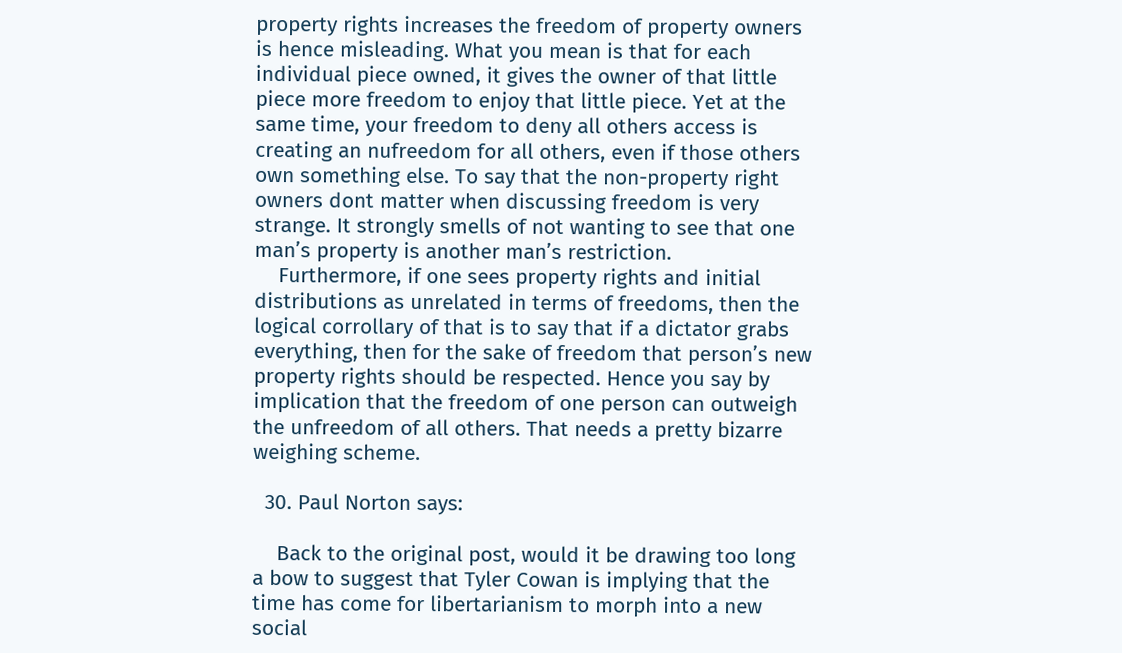property rights increases the freedom of property owners is hence misleading. What you mean is that for each individual piece owned, it gives the owner of that little piece more freedom to enjoy that little piece. Yet at the same time, your freedom to deny all others access is creating an nufreedom for all others, even if those others own something else. To say that the non-property right owners dont matter when discussing freedom is very strange. It strongly smells of not wanting to see that one man’s property is another man’s restriction.
    Furthermore, if one sees property rights and initial distributions as unrelated in terms of freedoms, then the logical corrollary of that is to say that if a dictator grabs everything, then for the sake of freedom that person’s new property rights should be respected. Hence you say by implication that the freedom of one person can outweigh the unfreedom of all others. That needs a pretty bizarre weighing scheme.

  30. Paul Norton says:

    Back to the original post, would it be drawing too long a bow to suggest that Tyler Cowan is implying that the time has come for libertarianism to morph into a new social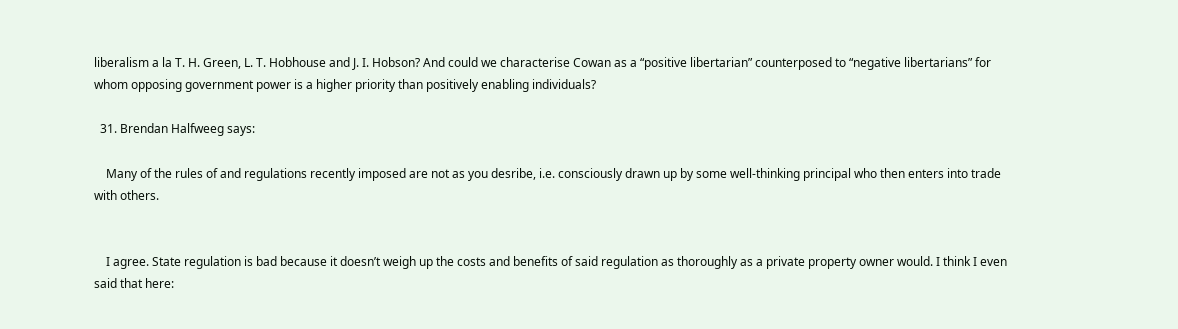liberalism a la T. H. Green, L. T. Hobhouse and J. I. Hobson? And could we characterise Cowan as a “positive libertarian” counterposed to “negative libertarians” for whom opposing government power is a higher priority than positively enabling individuals?

  31. Brendan Halfweeg says:

    Many of the rules of and regulations recently imposed are not as you desribe, i.e. consciously drawn up by some well-thinking principal who then enters into trade with others.


    I agree. State regulation is bad because it doesn’t weigh up the costs and benefits of said regulation as thoroughly as a private property owner would. I think I even said that here: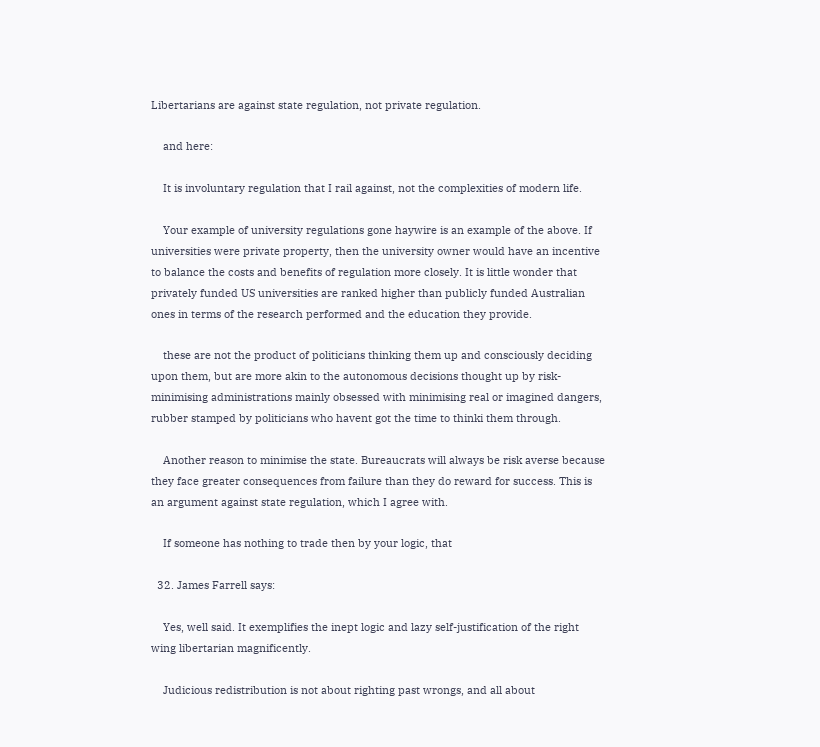Libertarians are against state regulation, not private regulation.

    and here:

    It is involuntary regulation that I rail against, not the complexities of modern life.

    Your example of university regulations gone haywire is an example of the above. If universities were private property, then the university owner would have an incentive to balance the costs and benefits of regulation more closely. It is little wonder that privately funded US universities are ranked higher than publicly funded Australian ones in terms of the research performed and the education they provide.

    these are not the product of politicians thinking them up and consciously deciding upon them, but are more akin to the autonomous decisions thought up by risk-minimising administrations mainly obsessed with minimising real or imagined dangers, rubber stamped by politicians who havent got the time to thinki them through.

    Another reason to minimise the state. Bureaucrats will always be risk averse because they face greater consequences from failure than they do reward for success. This is an argument against state regulation, which I agree with.

    If someone has nothing to trade then by your logic, that

  32. James Farrell says:

    Yes, well said. It exemplifies the inept logic and lazy self-justification of the right wing libertarian magnificently.

    Judicious redistribution is not about righting past wrongs, and all about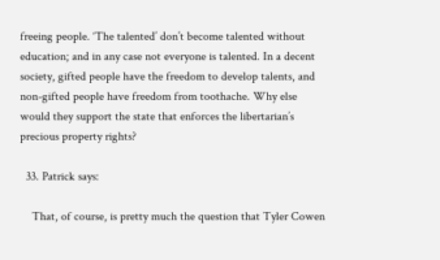freeing people. ‘The talented’ don’t become talented without education; and in any case not everyone is talented. In a decent society, gifted people have the freedom to develop talents, and non-gifted people have freedom from toothache. Why else would they support the state that enforces the libertarian’s precious property rights?

  33. Patrick says:

    That, of course, is pretty much the question that Tyler Cowen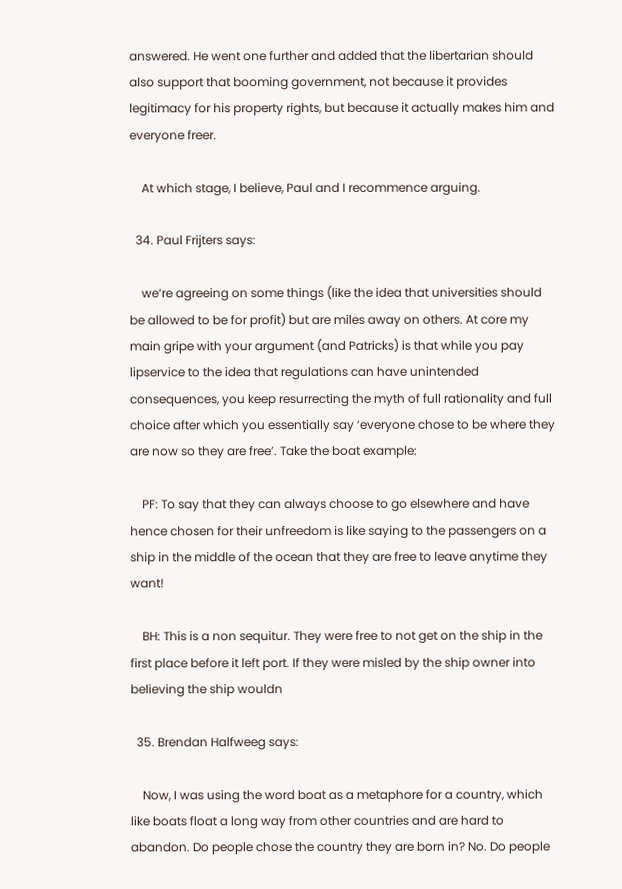answered. He went one further and added that the libertarian should also support that booming government, not because it provides legitimacy for his property rights, but because it actually makes him and everyone freer.

    At which stage, I believe, Paul and I recommence arguing.

  34. Paul Frijters says:

    we’re agreeing on some things (like the idea that universities should be allowed to be for profit) but are miles away on others. At core my main gripe with your argument (and Patricks) is that while you pay lipservice to the idea that regulations can have unintended consequences, you keep resurrecting the myth of full rationality and full choice after which you essentially say ‘everyone chose to be where they are now so they are free’. Take the boat example:

    PF: To say that they can always choose to go elsewhere and have hence chosen for their unfreedom is like saying to the passengers on a ship in the middle of the ocean that they are free to leave anytime they want!

    BH: This is a non sequitur. They were free to not get on the ship in the first place before it left port. If they were misled by the ship owner into believing the ship wouldn

  35. Brendan Halfweeg says:

    Now, I was using the word boat as a metaphore for a country, which like boats float a long way from other countries and are hard to abandon. Do people chose the country they are born in? No. Do people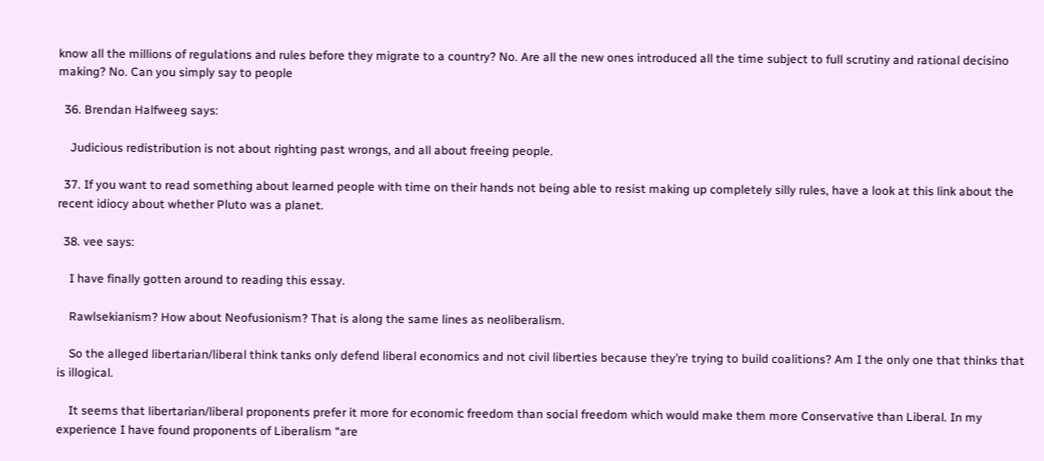know all the millions of regulations and rules before they migrate to a country? No. Are all the new ones introduced all the time subject to full scrutiny and rational decisino making? No. Can you simply say to people

  36. Brendan Halfweeg says:

    Judicious redistribution is not about righting past wrongs, and all about freeing people.

  37. If you want to read something about learned people with time on their hands not being able to resist making up completely silly rules, have a look at this link about the recent idiocy about whether Pluto was a planet.

  38. vee says:

    I have finally gotten around to reading this essay.

    Rawlsekianism? How about Neofusionism? That is along the same lines as neoliberalism.

    So the alleged libertarian/liberal think tanks only defend liberal economics and not civil liberties because they’re trying to build coalitions? Am I the only one that thinks that is illogical.

    It seems that libertarian/liberal proponents prefer it more for economic freedom than social freedom which would make them more Conservative than Liberal. In my experience I have found proponents of Liberalism “are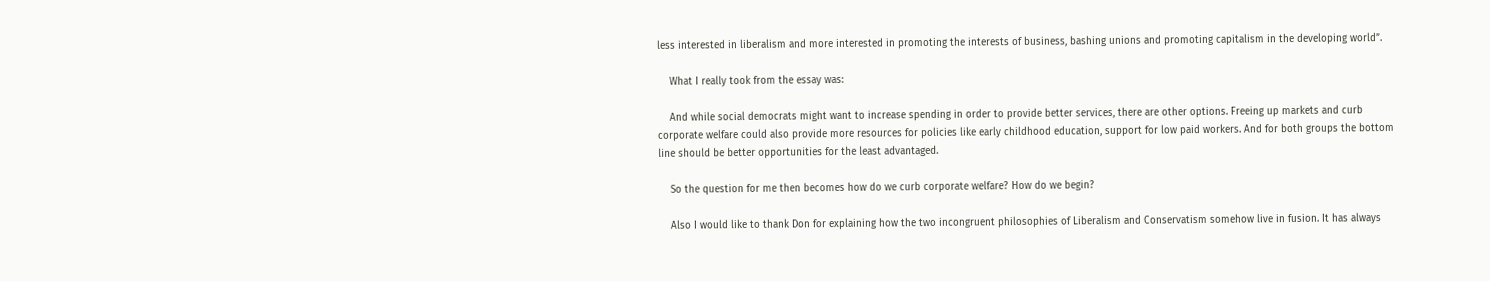less interested in liberalism and more interested in promoting the interests of business, bashing unions and promoting capitalism in the developing world”.

    What I really took from the essay was:

    And while social democrats might want to increase spending in order to provide better services, there are other options. Freeing up markets and curb corporate welfare could also provide more resources for policies like early childhood education, support for low paid workers. And for both groups the bottom line should be better opportunities for the least advantaged.

    So the question for me then becomes how do we curb corporate welfare? How do we begin?

    Also I would like to thank Don for explaining how the two incongruent philosophies of Liberalism and Conservatism somehow live in fusion. It has always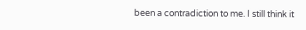been a contradiction to me. I still think it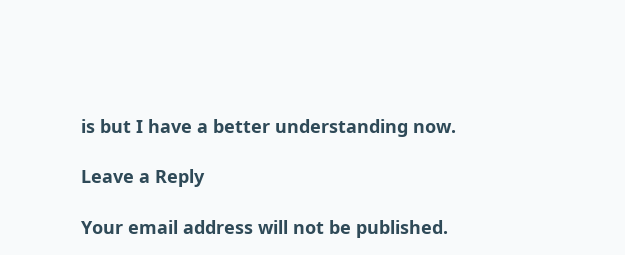is but I have a better understanding now.

Leave a Reply

Your email address will not be published.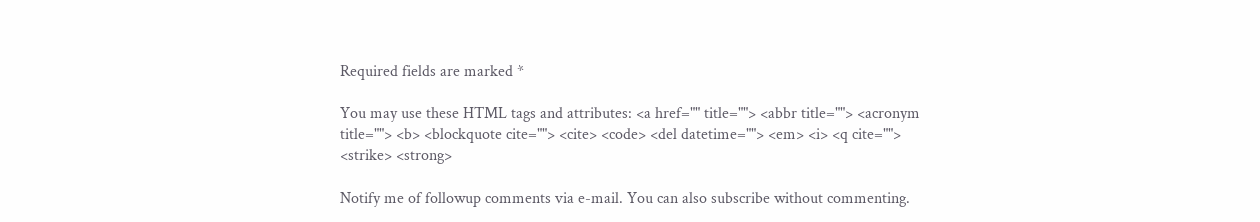Required fields are marked *

You may use these HTML tags and attributes: <a href="" title=""> <abbr title=""> <acronym title=""> <b> <blockquote cite=""> <cite> <code> <del datetime=""> <em> <i> <q cite=""> <strike> <strong>

Notify me of followup comments via e-mail. You can also subscribe without commenting.